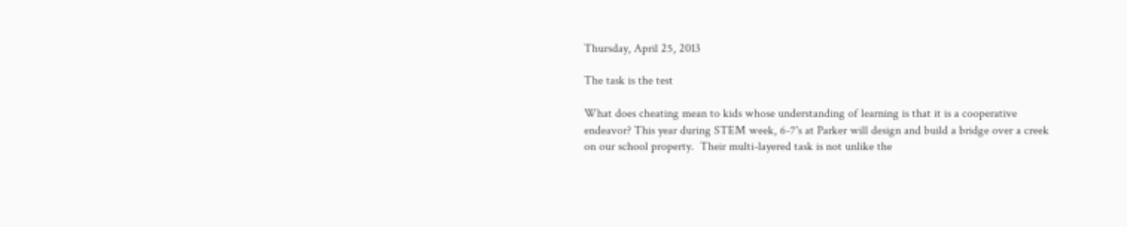Thursday, April 25, 2013

The task is the test

What does cheating mean to kids whose understanding of learning is that it is a cooperative endeavor? This year during STEM week, 6-7's at Parker will design and build a bridge over a creek on our school property.  Their multi-layered task is not unlike the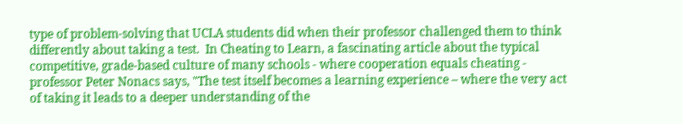type of problem-solving that UCLA students did when their professor challenged them to think differently about taking a test.  In Cheating to Learn, a fascinating article about the typical competitive, grade-based culture of many schools - where cooperation equals cheating - professor Peter Nonacs says, "The test itself becomes a learning experience – where the very act of taking it leads to a deeper understanding of the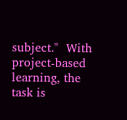subject."  With project-based learning, the task is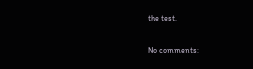the test.

No comments: